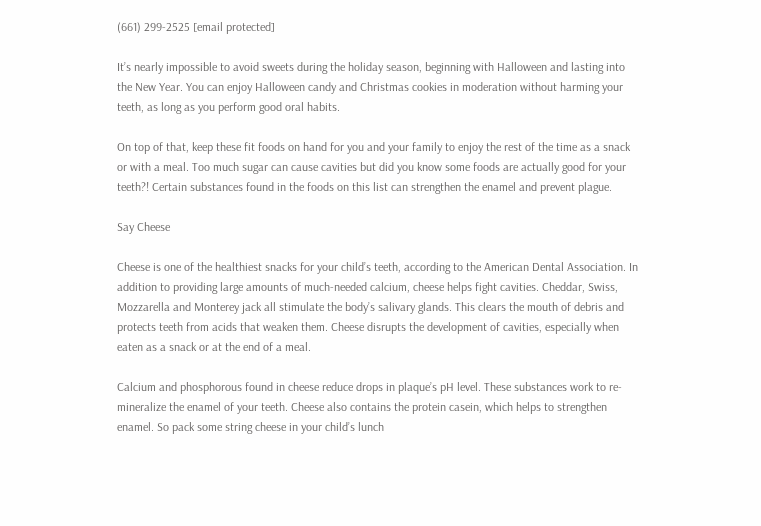(661) 299-2525 [email protected]

It’s nearly impossible to avoid sweets during the holiday season, beginning with Halloween and lasting into the New Year. You can enjoy Halloween candy and Christmas cookies in moderation without harming your teeth, as long as you perform good oral habits.

On top of that, keep these fit foods on hand for you and your family to enjoy the rest of the time as a snack or with a meal. Too much sugar can cause cavities but did you know some foods are actually good for your teeth?! Certain substances found in the foods on this list can strengthen the enamel and prevent plague.

Say Cheese

Cheese is one of the healthiest snacks for your child’s teeth, according to the American Dental Association. In addition to providing large amounts of much-needed calcium, cheese helps fight cavities. Cheddar, Swiss, Mozzarella and Monterey jack all stimulate the body’s salivary glands. This clears the mouth of debris and protects teeth from acids that weaken them. Cheese disrupts the development of cavities, especially when eaten as a snack or at the end of a meal.

Calcium and phosphorous found in cheese reduce drops in plaque’s pH level. These substances work to re-mineralize the enamel of your teeth. Cheese also contains the protein casein, which helps to strengthen enamel. So pack some string cheese in your child’s lunch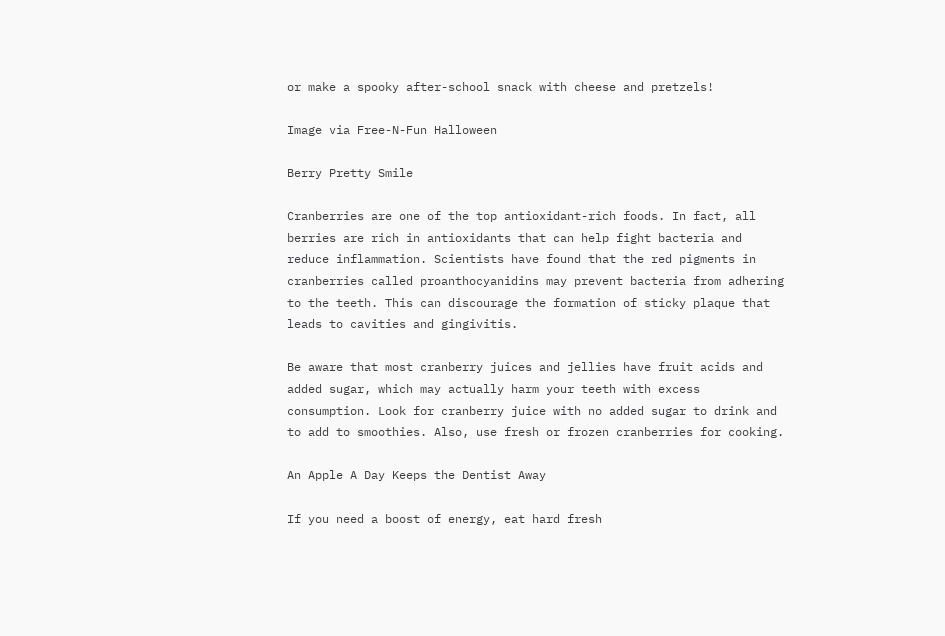or make a spooky after-school snack with cheese and pretzels!

Image via Free-N-Fun Halloween

Berry Pretty Smile

Cranberries are one of the top antioxidant-rich foods. In fact, all berries are rich in antioxidants that can help fight bacteria and reduce inflammation. Scientists have found that the red pigments in cranberries called proanthocyanidins may prevent bacteria from adhering to the teeth. This can discourage the formation of sticky plaque that leads to cavities and gingivitis.

Be aware that most cranberry juices and jellies have fruit acids and added sugar, which may actually harm your teeth with excess consumption. Look for cranberry juice with no added sugar to drink and to add to smoothies. Also, use fresh or frozen cranberries for cooking.

An Apple A Day Keeps the Dentist Away

If you need a boost of energy, eat hard fresh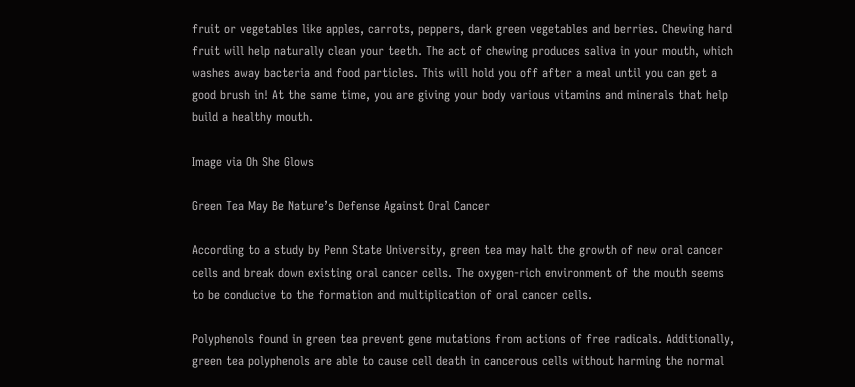fruit or vegetables like apples, carrots, peppers, dark green vegetables and berries. Chewing hard fruit will help naturally clean your teeth. The act of chewing produces saliva in your mouth, which washes away bacteria and food particles. This will hold you off after a meal until you can get a good brush in! At the same time, you are giving your body various vitamins and minerals that help build a healthy mouth.

Image via Oh She Glows

Green Tea May Be Nature’s Defense Against Oral Cancer

According to a study by Penn State University, green tea may halt the growth of new oral cancer cells and break down existing oral cancer cells. The oxygen-rich environment of the mouth seems to be conducive to the formation and multiplication of oral cancer cells.

Polyphenols found in green tea prevent gene mutations from actions of free radicals. Additionally, green tea polyphenols are able to cause cell death in cancerous cells without harming the normal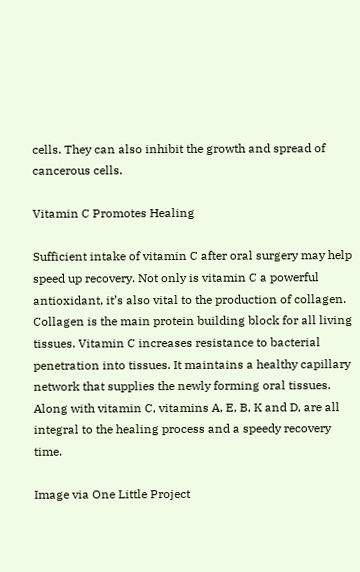cells. They can also inhibit the growth and spread of cancerous cells.

Vitamin C Promotes Healing

Sufficient intake of vitamin C after oral surgery may help speed up recovery. Not only is vitamin C a powerful antioxidant, it’s also vital to the production of collagen. Collagen is the main protein building block for all living tissues. Vitamin C increases resistance to bacterial penetration into tissues. It maintains a healthy capillary network that supplies the newly forming oral tissues. Along with vitamin C, vitamins A, E, B, K and D, are all integral to the healing process and a speedy recovery time.

Image via One Little Project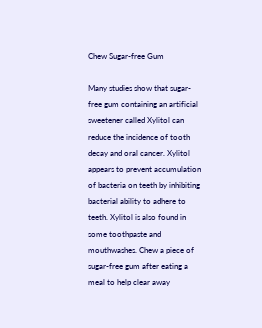Chew Sugar-free Gum

Many studies show that sugar-free gum containing an artificial sweetener called Xylitol can reduce the incidence of tooth decay and oral cancer. Xylitol appears to prevent accumulation of bacteria on teeth by inhibiting bacterial ability to adhere to teeth. Xylitol is also found in some toothpaste and mouthwashes. Chew a piece of sugar-free gum after eating a meal to help clear away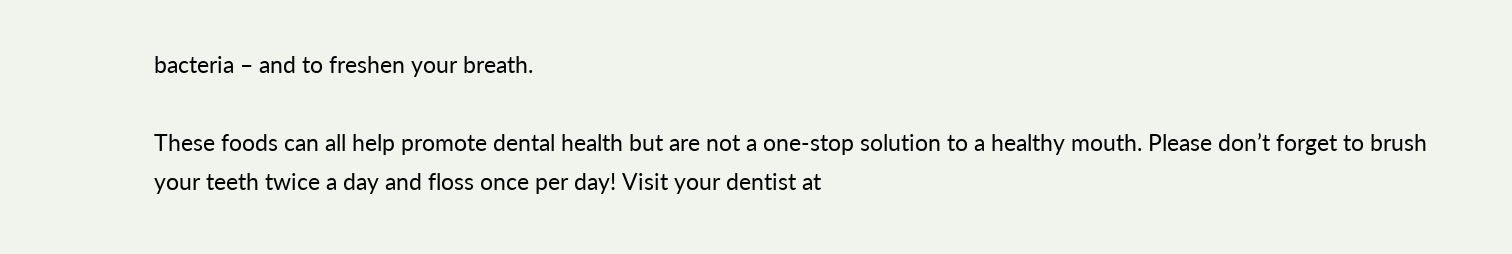bacteria – and to freshen your breath.

These foods can all help promote dental health but are not a one-stop solution to a healthy mouth. Please don’t forget to brush your teeth twice a day and floss once per day! Visit your dentist at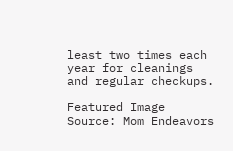least two times each year for cleanings and regular checkups.

Featured Image Source: Mom Endeavors